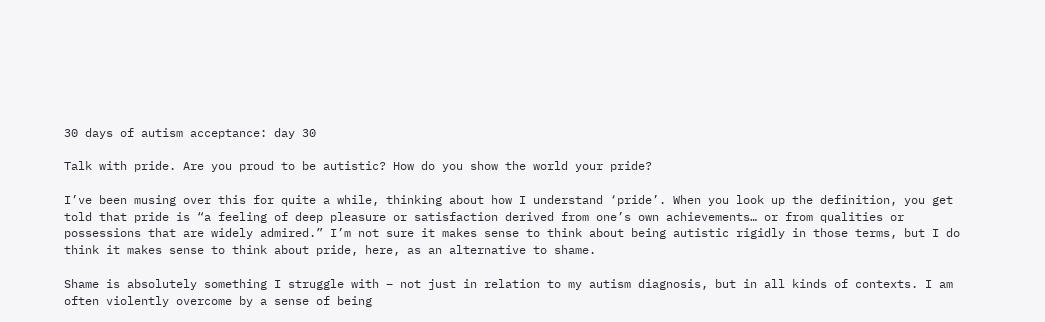30 days of autism acceptance: day 30

Talk with pride. Are you proud to be autistic? How do you show the world your pride?

I’ve been musing over this for quite a while, thinking about how I understand ‘pride’. When you look up the definition, you get told that pride is “a feeling of deep pleasure or satisfaction derived from one’s own achievements… or from qualities or possessions that are widely admired.” I’m not sure it makes sense to think about being autistic rigidly in those terms, but I do think it makes sense to think about pride, here, as an alternative to shame.

Shame is absolutely something I struggle with – not just in relation to my autism diagnosis, but in all kinds of contexts. I am often violently overcome by a sense of being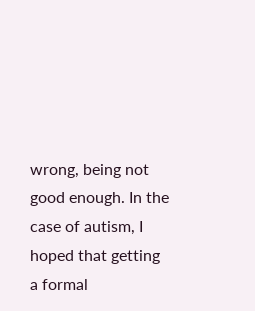wrong, being not good enough. In the case of autism, I hoped that getting a formal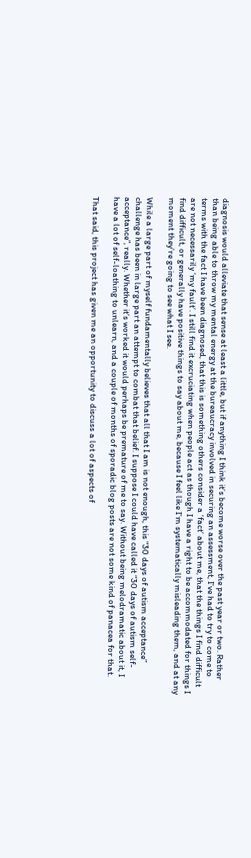diagnosis would alleviate that sense at least a little, but if anything I think it’s become worse over the past year or two. Rather than being able to throw my mental energy at the bureaucracy involved in securing an assessment, I’ve had to try to come to terms with the fact I have been diagnosed, that this is something others consider a ‘fact’ about me, that the things I find difficult are not necessarily ‘my fault’. I still find it excruciating when people act as though I have a right to be accommodated for things I find difficult, or generally have positive things to say about me, because I feel like I’m systematically misleading them, and at any moment they’re going to see what I see.

While a large part of myself fundamentally believes that all that I am is not enough, this “30 days of autism acceptance” challenge has been in large part an attempt to combat that belief. I suppose I could have called it “30 days of autism self-acceptance”, really. Whether it’s worked it would perhaps be premature of me to say. Without being melodramatic about it, I have a lot of self-loathing to unlearn, and a couple of months of sporadic blog posts are not some kind of panacea for that.

That said, this project has given me an opportunity to discuss a lot of aspects of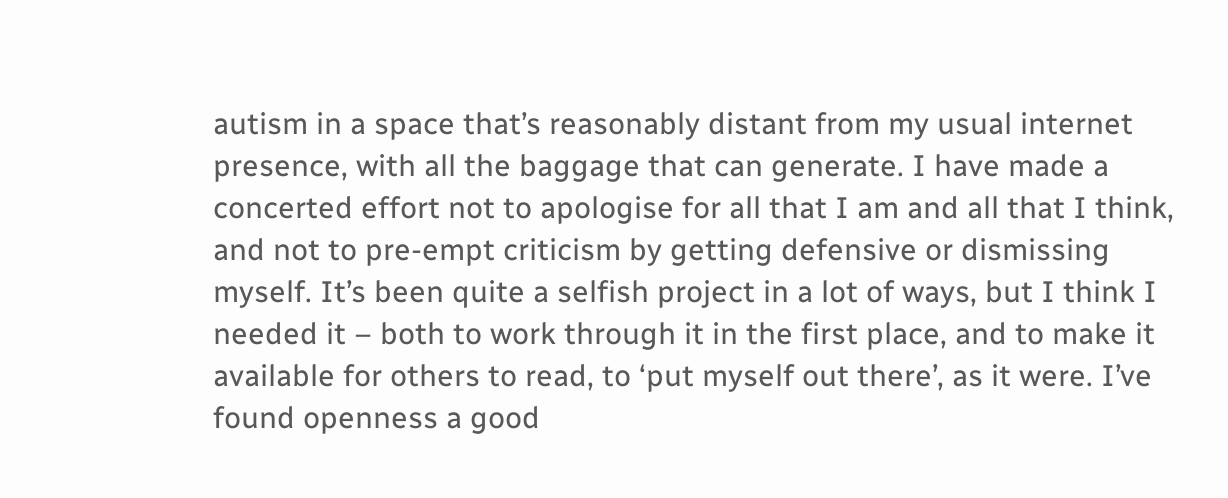autism in a space that’s reasonably distant from my usual internet presence, with all the baggage that can generate. I have made a concerted effort not to apologise for all that I am and all that I think, and not to pre-empt criticism by getting defensive or dismissing myself. It’s been quite a selfish project in a lot of ways, but I think I needed it – both to work through it in the first place, and to make it available for others to read, to ‘put myself out there’, as it were. I’ve found openness a good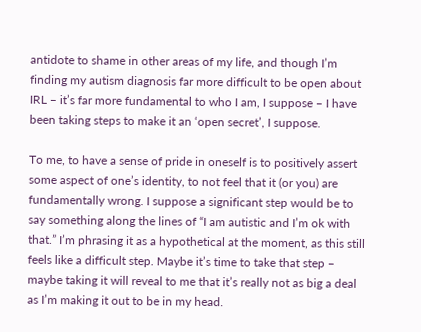antidote to shame in other areas of my life, and though I’m finding my autism diagnosis far more difficult to be open about IRL – it’s far more fundamental to who I am, I suppose – I have been taking steps to make it an ‘open secret’, I suppose.

To me, to have a sense of pride in oneself is to positively assert some aspect of one’s identity, to not feel that it (or you) are fundamentally wrong. I suppose a significant step would be to say something along the lines of “I am autistic and I’m ok with that.” I’m phrasing it as a hypothetical at the moment, as this still feels like a difficult step. Maybe it’s time to take that step – maybe taking it will reveal to me that it’s really not as big a deal as I’m making it out to be in my head.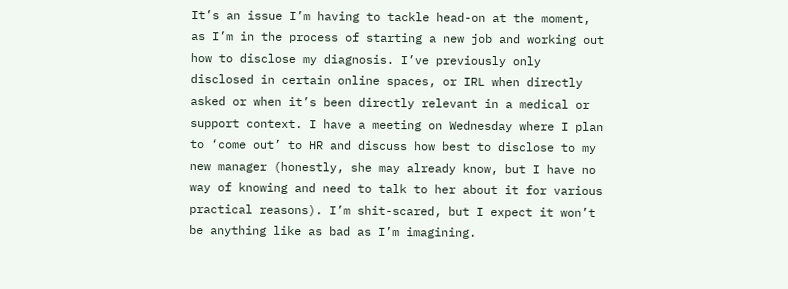It’s an issue I’m having to tackle head-on at the moment, as I’m in the process of starting a new job and working out how to disclose my diagnosis. I’ve previously only disclosed in certain online spaces, or IRL when directly asked or when it’s been directly relevant in a medical or support context. I have a meeting on Wednesday where I plan to ‘come out’ to HR and discuss how best to disclose to my new manager (honestly, she may already know, but I have no way of knowing and need to talk to her about it for various practical reasons). I’m shit-scared, but I expect it won’t be anything like as bad as I’m imagining.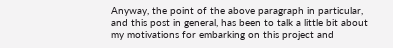Anyway, the point of the above paragraph in particular, and this post in general, has been to talk a little bit about my motivations for embarking on this project and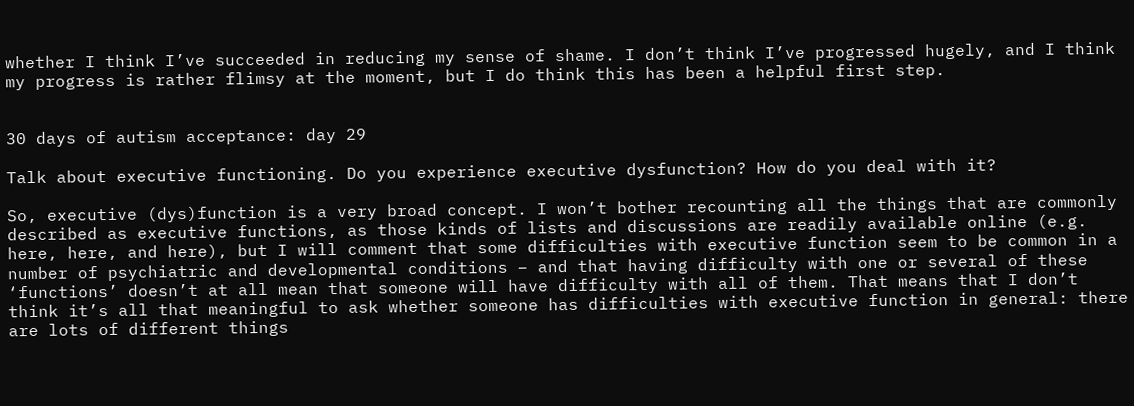whether I think I’ve succeeded in reducing my sense of shame. I don’t think I’ve progressed hugely, and I think my progress is rather flimsy at the moment, but I do think this has been a helpful first step.


30 days of autism acceptance: day 29

Talk about executive functioning. Do you experience executive dysfunction? How do you deal with it?

So, executive (dys)function is a very broad concept. I won’t bother recounting all the things that are commonly described as executive functions, as those kinds of lists and discussions are readily available online (e.g. here, here, and here), but I will comment that some difficulties with executive function seem to be common in a number of psychiatric and developmental conditions – and that having difficulty with one or several of these ‘functions’ doesn’t at all mean that someone will have difficulty with all of them. That means that I don’t think it’s all that meaningful to ask whether someone has difficulties with executive function in general: there are lots of different things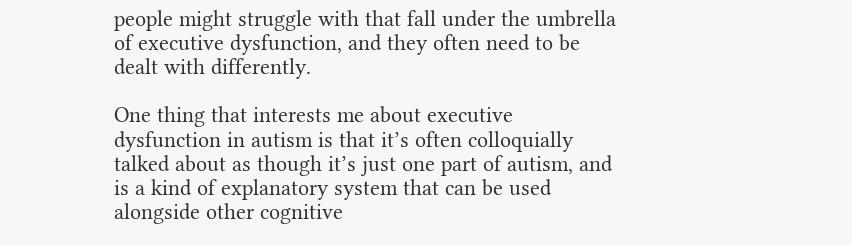people might struggle with that fall under the umbrella of executive dysfunction, and they often need to be dealt with differently.

One thing that interests me about executive dysfunction in autism is that it’s often colloquially talked about as though it’s just one part of autism, and is a kind of explanatory system that can be used alongside other cognitive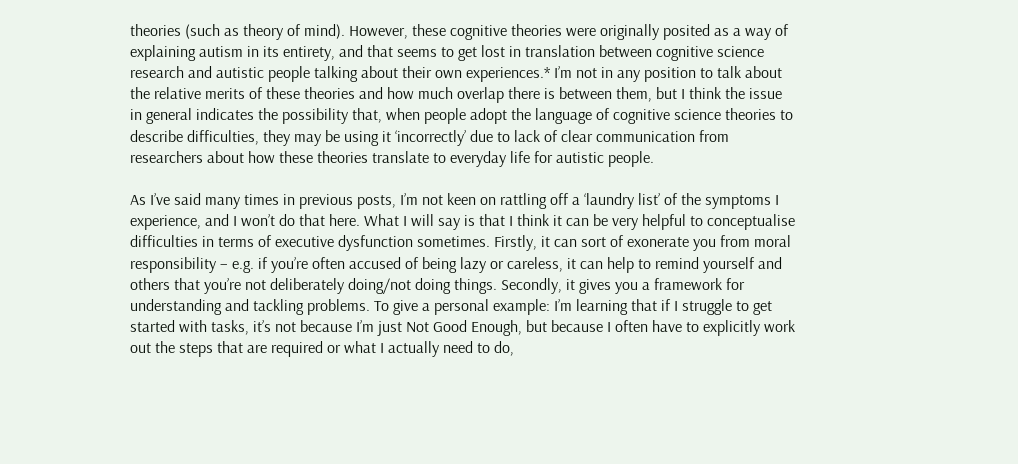theories (such as theory of mind). However, these cognitive theories were originally posited as a way of explaining autism in its entirety, and that seems to get lost in translation between cognitive science research and autistic people talking about their own experiences.* I’m not in any position to talk about the relative merits of these theories and how much overlap there is between them, but I think the issue in general indicates the possibility that, when people adopt the language of cognitive science theories to describe difficulties, they may be using it ‘incorrectly’ due to lack of clear communication from researchers about how these theories translate to everyday life for autistic people.

As I’ve said many times in previous posts, I’m not keen on rattling off a ‘laundry list’ of the symptoms I experience, and I won’t do that here. What I will say is that I think it can be very helpful to conceptualise difficulties in terms of executive dysfunction sometimes. Firstly, it can sort of exonerate you from moral responsibility – e.g. if you’re often accused of being lazy or careless, it can help to remind yourself and others that you’re not deliberately doing/not doing things. Secondly, it gives you a framework for understanding and tackling problems. To give a personal example: I’m learning that if I struggle to get started with tasks, it’s not because I’m just Not Good Enough, but because I often have to explicitly work out the steps that are required or what I actually need to do,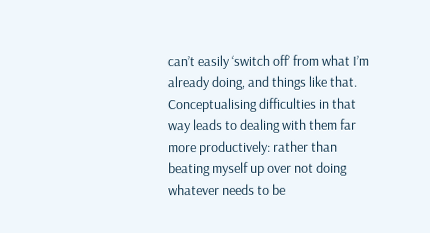can’t easily ‘switch off’ from what I’m already doing, and things like that. Conceptualising difficulties in that way leads to dealing with them far more productively: rather than beating myself up over not doing whatever needs to be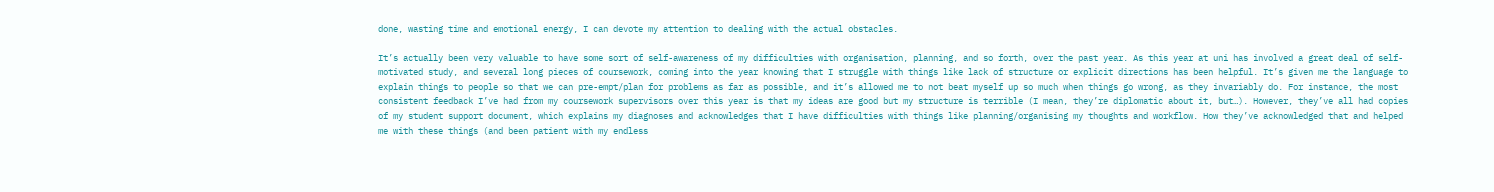done, wasting time and emotional energy, I can devote my attention to dealing with the actual obstacles.

It’s actually been very valuable to have some sort of self-awareness of my difficulties with organisation, planning, and so forth, over the past year. As this year at uni has involved a great deal of self-motivated study, and several long pieces of coursework, coming into the year knowing that I struggle with things like lack of structure or explicit directions has been helpful. It’s given me the language to explain things to people so that we can pre-empt/plan for problems as far as possible, and it’s allowed me to not beat myself up so much when things go wrong, as they invariably do. For instance, the most consistent feedback I’ve had from my coursework supervisors over this year is that my ideas are good but my structure is terrible (I mean, they’re diplomatic about it, but…). However, they’ve all had copies of my student support document, which explains my diagnoses and acknowledges that I have difficulties with things like planning/organising my thoughts and workflow. How they’ve acknowledged that and helped me with these things (and been patient with my endless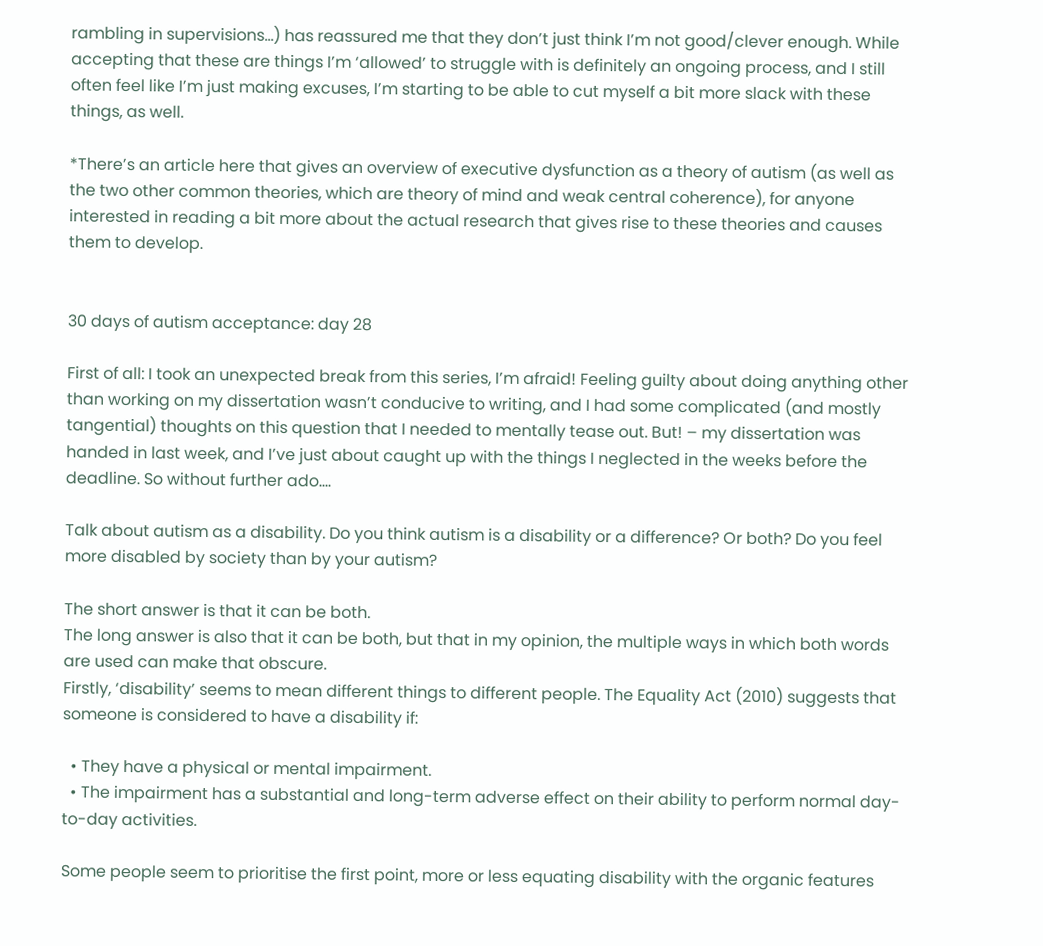rambling in supervisions…) has reassured me that they don’t just think I’m not good/clever enough. While accepting that these are things I’m ‘allowed’ to struggle with is definitely an ongoing process, and I still often feel like I’m just making excuses, I’m starting to be able to cut myself a bit more slack with these things, as well.

*There’s an article here that gives an overview of executive dysfunction as a theory of autism (as well as the two other common theories, which are theory of mind and weak central coherence), for anyone interested in reading a bit more about the actual research that gives rise to these theories and causes them to develop.


30 days of autism acceptance: day 28

First of all: I took an unexpected break from this series, I’m afraid! Feeling guilty about doing anything other than working on my dissertation wasn’t conducive to writing, and I had some complicated (and mostly tangential) thoughts on this question that I needed to mentally tease out. But! – my dissertation was handed in last week, and I’ve just about caught up with the things I neglected in the weeks before the deadline. So without further ado….

Talk about autism as a disability. Do you think autism is a disability or a difference? Or both? Do you feel more disabled by society than by your autism?

The short answer is that it can be both.
The long answer is also that it can be both, but that in my opinion, the multiple ways in which both words are used can make that obscure.
Firstly, ‘disability’ seems to mean different things to different people. The Equality Act (2010) suggests that someone is considered to have a disability if:

  • They have a physical or mental impairment.
  • The impairment has a substantial and long-term adverse effect on their ability to perform normal day-to-day activities.

Some people seem to prioritise the first point, more or less equating disability with the organic features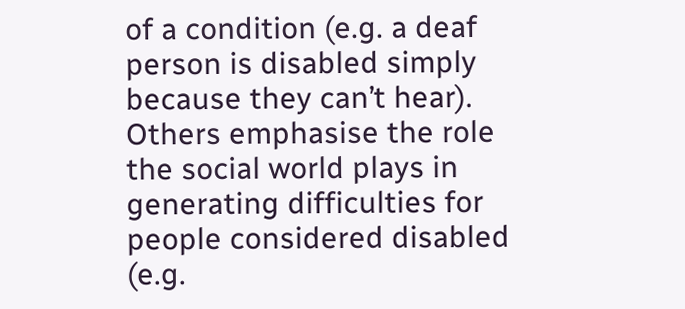of a condition (e.g. a deaf person is disabled simply because they can’t hear). Others emphasise the role the social world plays in generating difficulties for people considered disabled (e.g.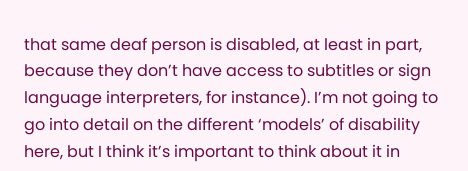that same deaf person is disabled, at least in part, because they don’t have access to subtitles or sign language interpreters, for instance). I’m not going to go into detail on the different ‘models’ of disability here, but I think it’s important to think about it in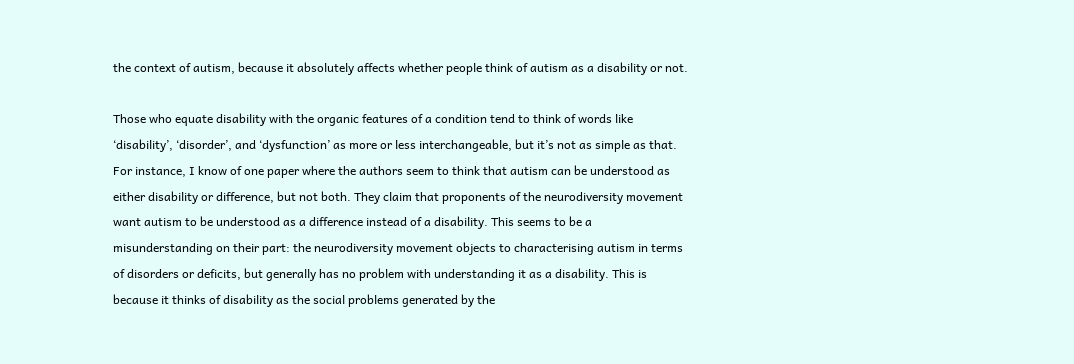the context of autism, because it absolutely affects whether people think of autism as a disability or not.

Those who equate disability with the organic features of a condition tend to think of words like ‘disability’, ‘disorder’, and ‘dysfunction’ as more or less interchangeable, but it’s not as simple as that. For instance, I know of one paper where the authors seem to think that autism can be understood as either disability or difference, but not both. They claim that proponents of the neurodiversity movement want autism to be understood as a difference instead of a disability. This seems to be a misunderstanding on their part: the neurodiversity movement objects to characterising autism in terms of disorders or deficits, but generally has no problem with understanding it as a disability. This is because it thinks of disability as the social problems generated by the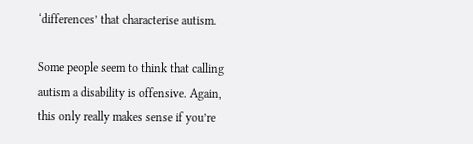‘differences’ that characterise autism.

Some people seem to think that calling autism a disability is offensive. Again, this only really makes sense if you’re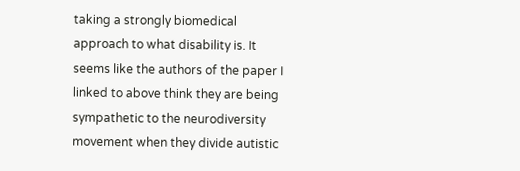taking a strongly biomedical approach to what disability is. It seems like the authors of the paper I linked to above think they are being sympathetic to the neurodiversity movement when they divide autistic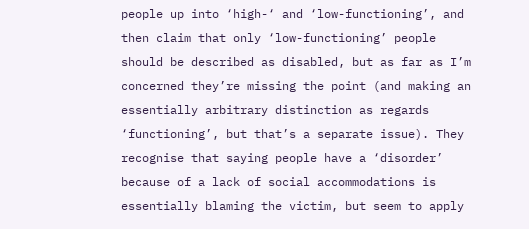people up into ‘high-‘ and ‘low-functioning’, and then claim that only ‘low-functioning’ people should be described as disabled, but as far as I’m concerned they’re missing the point (and making an essentially arbitrary distinction as regards ‘functioning’, but that’s a separate issue). They recognise that saying people have a ‘disorder’ because of a lack of social accommodations is essentially blaming the victim, but seem to apply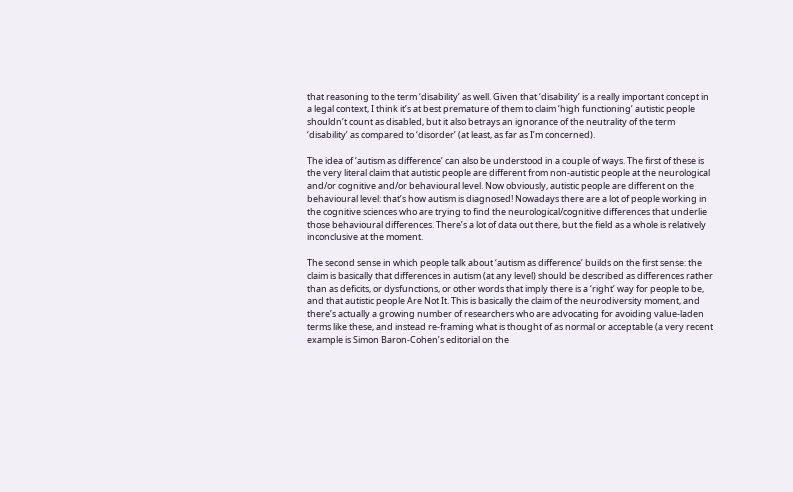that reasoning to the term ‘disability’ as well. Given that ‘disability’ is a really important concept in a legal context, I think it’s at best premature of them to claim ‘high functioning’ autistic people shouldn’t count as disabled, but it also betrays an ignorance of the neutrality of the term ‘disability’ as compared to ‘disorder’ (at least, as far as I’m concerned).

The idea of ‘autism as difference’ can also be understood in a couple of ways. The first of these is the very literal claim that autistic people are different from non-autistic people at the neurological and/or cognitive and/or behavioural level. Now obviously, autistic people are different on the behavioural level: that’s how autism is diagnosed! Nowadays there are a lot of people working in the cognitive sciences who are trying to find the neurological/cognitive differences that underlie those behavioural differences. There’s a lot of data out there, but the field as a whole is relatively inconclusive at the moment.

The second sense in which people talk about ‘autism as difference’ builds on the first sense: the claim is basically that differences in autism (at any level) should be described as differences rather than as deficits, or dysfunctions, or other words that imply there is a ‘right’ way for people to be, and that autistic people Are Not It. This is basically the claim of the neurodiversity moment, and there’s actually a growing number of researchers who are advocating for avoiding value-laden terms like these, and instead re-framing what is thought of as normal or acceptable (a very recent example is Simon Baron-Cohen’s editorial on the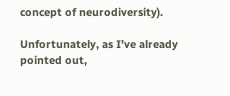concept of neurodiversity).

Unfortunately, as I’ve already pointed out,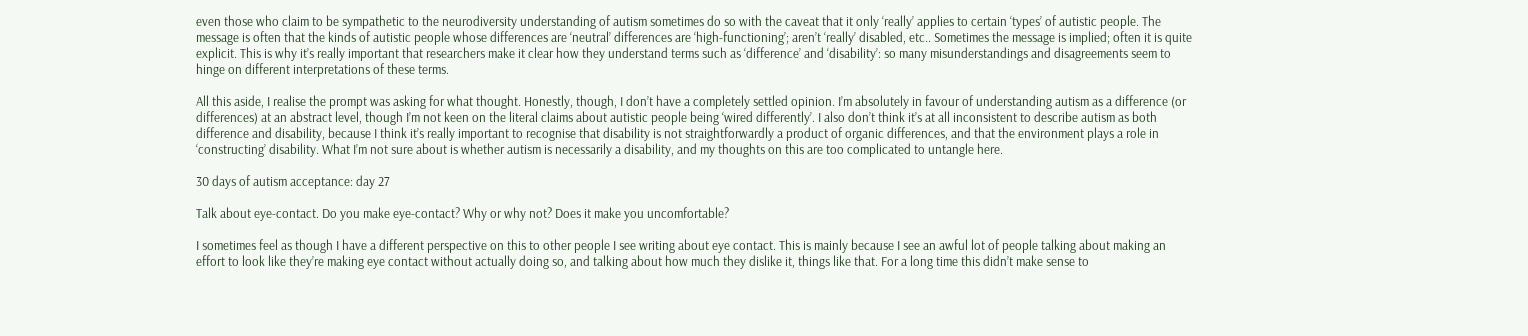even those who claim to be sympathetic to the neurodiversity understanding of autism sometimes do so with the caveat that it only ‘really’ applies to certain ‘types’ of autistic people. The message is often that the kinds of autistic people whose differences are ‘neutral’ differences are ‘high-functioning’; aren’t ‘really’ disabled, etc.. Sometimes the message is implied; often it is quite explicit. This is why it’s really important that researchers make it clear how they understand terms such as ‘difference’ and ‘disability’: so many misunderstandings and disagreements seem to hinge on different interpretations of these terms.

All this aside, I realise the prompt was asking for what thought. Honestly, though, I don’t have a completely settled opinion. I’m absolutely in favour of understanding autism as a difference (or differences) at an abstract level, though I’m not keen on the literal claims about autistic people being ‘wired differently’. I also don’t think it’s at all inconsistent to describe autism as both difference and disability, because I think it’s really important to recognise that disability is not straightforwardly a product of organic differences, and that the environment plays a role in ‘constructing’ disability. What I’m not sure about is whether autism is necessarily a disability, and my thoughts on this are too complicated to untangle here.

30 days of autism acceptance: day 27

Talk about eye-contact. Do you make eye-contact? Why or why not? Does it make you uncomfortable?

I sometimes feel as though I have a different perspective on this to other people I see writing about eye contact. This is mainly because I see an awful lot of people talking about making an effort to look like they’re making eye contact without actually doing so, and talking about how much they dislike it, things like that. For a long time this didn’t make sense to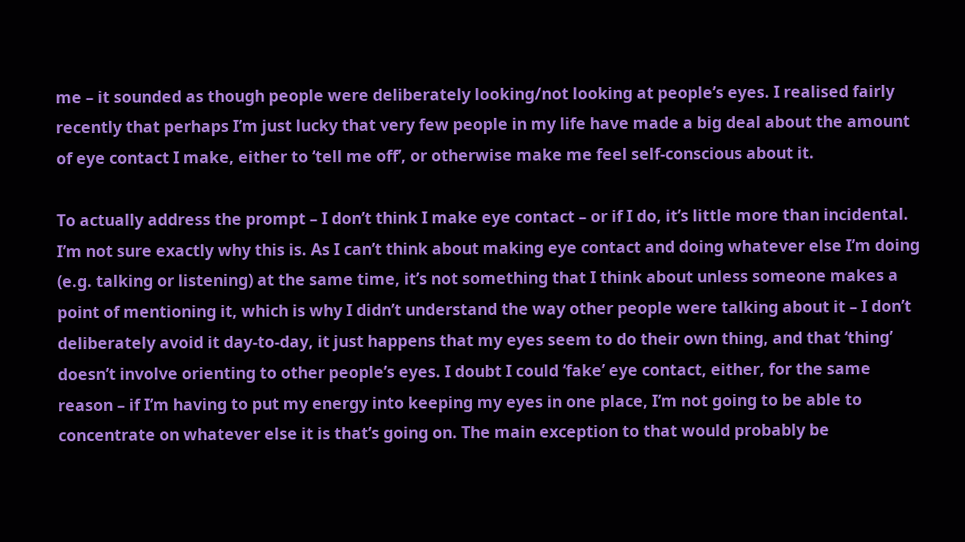me – it sounded as though people were deliberately looking/not looking at people’s eyes. I realised fairly recently that perhaps I’m just lucky that very few people in my life have made a big deal about the amount of eye contact I make, either to ‘tell me off’, or otherwise make me feel self-conscious about it.

To actually address the prompt – I don’t think I make eye contact – or if I do, it’s little more than incidental. I’m not sure exactly why this is. As I can’t think about making eye contact and doing whatever else I’m doing (e.g. talking or listening) at the same time, it’s not something that I think about unless someone makes a point of mentioning it, which is why I didn’t understand the way other people were talking about it – I don’t deliberately avoid it day-to-day, it just happens that my eyes seem to do their own thing, and that ‘thing’ doesn’t involve orienting to other people’s eyes. I doubt I could ‘fake’ eye contact, either, for the same reason – if I’m having to put my energy into keeping my eyes in one place, I’m not going to be able to concentrate on whatever else it is that’s going on. The main exception to that would probably be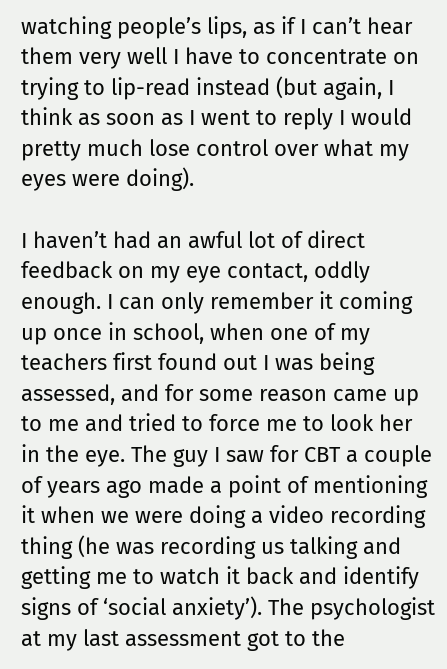watching people’s lips, as if I can’t hear them very well I have to concentrate on trying to lip-read instead (but again, I think as soon as I went to reply I would pretty much lose control over what my eyes were doing).

I haven’t had an awful lot of direct feedback on my eye contact, oddly enough. I can only remember it coming up once in school, when one of my teachers first found out I was being assessed, and for some reason came up to me and tried to force me to look her in the eye. The guy I saw for CBT a couple of years ago made a point of mentioning it when we were doing a video recording thing (he was recording us talking and getting me to watch it back and identify signs of ‘social anxiety’). The psychologist at my last assessment got to the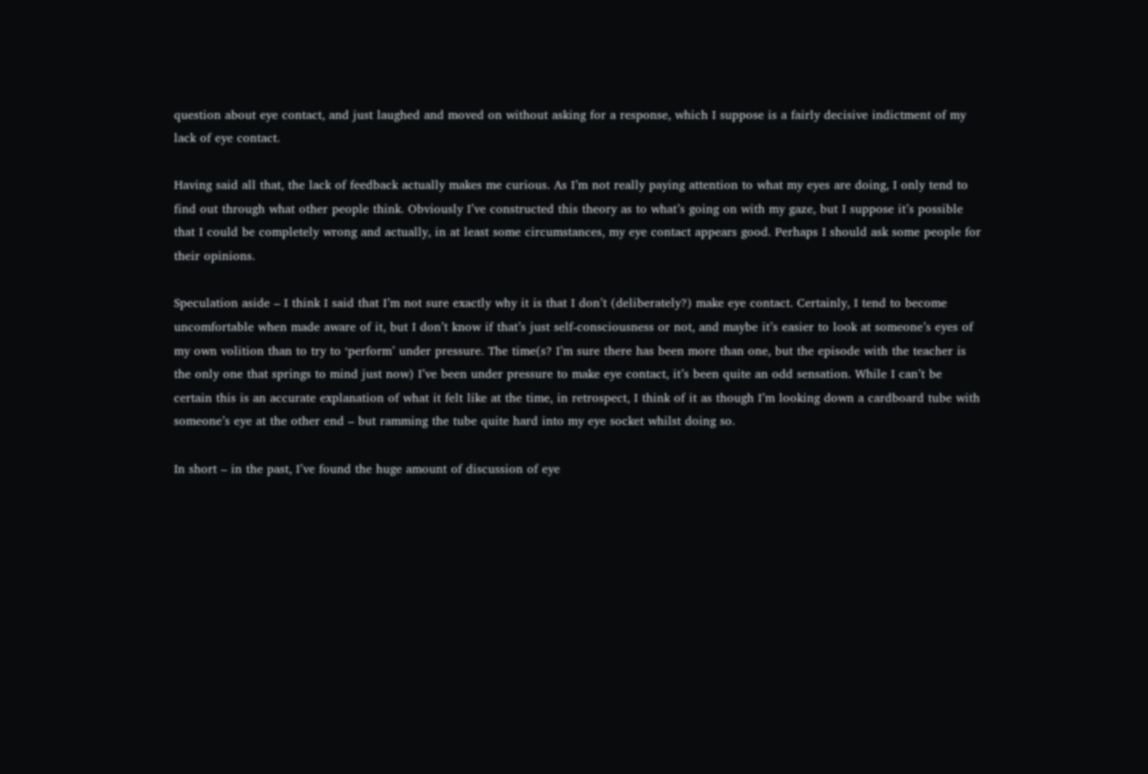question about eye contact, and just laughed and moved on without asking for a response, which I suppose is a fairly decisive indictment of my lack of eye contact.

Having said all that, the lack of feedback actually makes me curious. As I’m not really paying attention to what my eyes are doing, I only tend to find out through what other people think. Obviously I’ve constructed this theory as to what’s going on with my gaze, but I suppose it’s possible that I could be completely wrong and actually, in at least some circumstances, my eye contact appears good. Perhaps I should ask some people for their opinions.

Speculation aside – I think I said that I’m not sure exactly why it is that I don’t (deliberately?) make eye contact. Certainly, I tend to become uncomfortable when made aware of it, but I don’t know if that’s just self-consciousness or not, and maybe it’s easier to look at someone’s eyes of my own volition than to try to ‘perform’ under pressure. The time(s? I’m sure there has been more than one, but the episode with the teacher is the only one that springs to mind just now) I’ve been under pressure to make eye contact, it’s been quite an odd sensation. While I can’t be certain this is an accurate explanation of what it felt like at the time, in retrospect, I think of it as though I’m looking down a cardboard tube with someone’s eye at the other end – but ramming the tube quite hard into my eye socket whilst doing so.

In short – in the past, I’ve found the huge amount of discussion of eye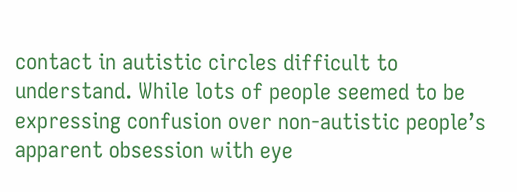contact in autistic circles difficult to understand. While lots of people seemed to be expressing confusion over non-autistic people’s apparent obsession with eye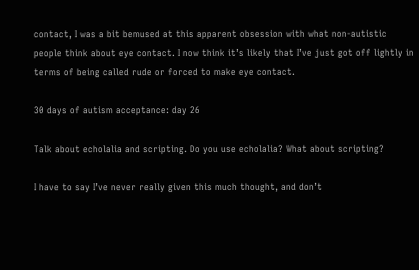contact, I was a bit bemused at this apparent obsession with what non-autistic people think about eye contact. I now think it’s likely that I’ve just got off lightly in terms of being called rude or forced to make eye contact.

30 days of autism acceptance: day 26

Talk about echolalia and scripting. Do you use echolalia? What about scripting?

I have to say I’ve never really given this much thought, and don’t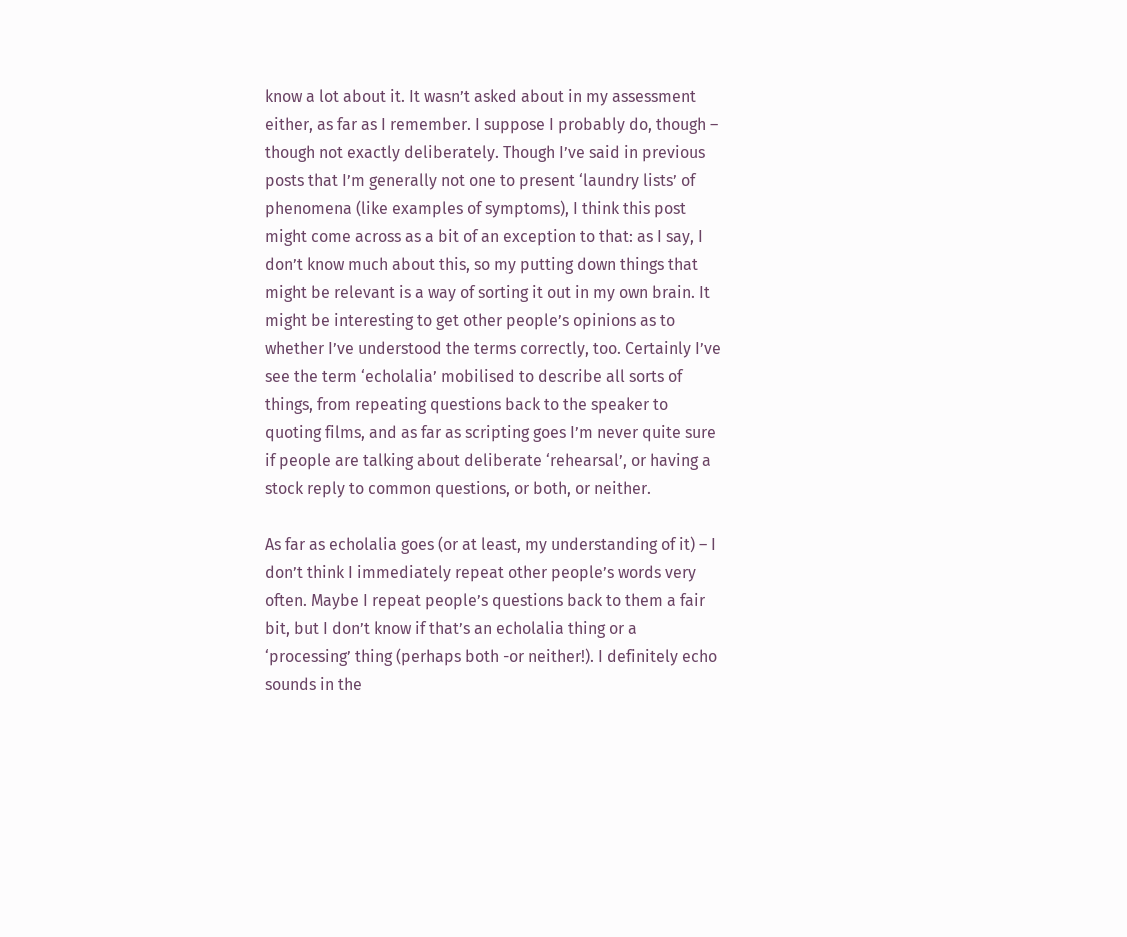know a lot about it. It wasn’t asked about in my assessment either, as far as I remember. I suppose I probably do, though – though not exactly deliberately. Though I’ve said in previous posts that I’m generally not one to present ‘laundry lists’ of phenomena (like examples of symptoms), I think this post might come across as a bit of an exception to that: as I say, I don’t know much about this, so my putting down things that might be relevant is a way of sorting it out in my own brain. It might be interesting to get other people’s opinions as to whether I’ve understood the terms correctly, too. Certainly I’ve see the term ‘echolalia’ mobilised to describe all sorts of things, from repeating questions back to the speaker to quoting films, and as far as scripting goes I’m never quite sure if people are talking about deliberate ‘rehearsal’, or having a stock reply to common questions, or both, or neither.

As far as echolalia goes (or at least, my understanding of it) – I don’t think I immediately repeat other people’s words very often. Maybe I repeat people’s questions back to them a fair bit, but I don’t know if that’s an echolalia thing or a ‘processing’ thing (perhaps both -or neither!). I definitely echo sounds in the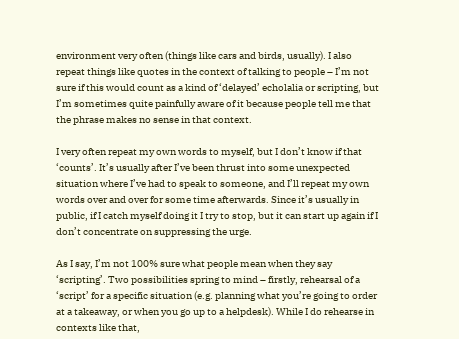environment very often (things like cars and birds, usually). I also repeat things like quotes in the context of talking to people – I’m not sure if this would count as a kind of ‘delayed’ echolalia or scripting, but I’m sometimes quite painfully aware of it because people tell me that the phrase makes no sense in that context.

I very often repeat my own words to myself, but I don’t know if that ‘counts’. It’s usually after I’ve been thrust into some unexpected situation where I’ve had to speak to someone, and I’ll repeat my own words over and over for some time afterwards. Since it’s usually in public, if I catch myself doing it I try to stop, but it can start up again if I don’t concentrate on suppressing the urge.

As I say, I’m not 100% sure what people mean when they say ‘scripting’. Two possibilities spring to mind – firstly, rehearsal of a ‘script’ for a specific situation (e.g. planning what you’re going to order at a takeaway, or when you go up to a helpdesk). While I do rehearse in contexts like that,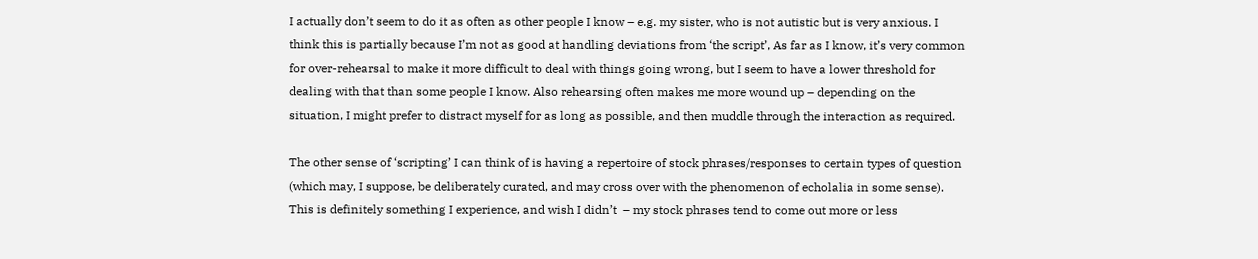I actually don’t seem to do it as often as other people I know – e.g. my sister, who is not autistic but is very anxious. I think this is partially because I’m not as good at handling deviations from ‘the script’, As far as I know, it’s very common for over-rehearsal to make it more difficult to deal with things going wrong, but I seem to have a lower threshold for dealing with that than some people I know. Also rehearsing often makes me more wound up – depending on the situation, I might prefer to distract myself for as long as possible, and then muddle through the interaction as required.

The other sense of ‘scripting’ I can think of is having a repertoire of stock phrases/responses to certain types of question (which may, I suppose, be deliberately curated, and may cross over with the phenomenon of echolalia in some sense). This is definitely something I experience, and wish I didn’t  – my stock phrases tend to come out more or less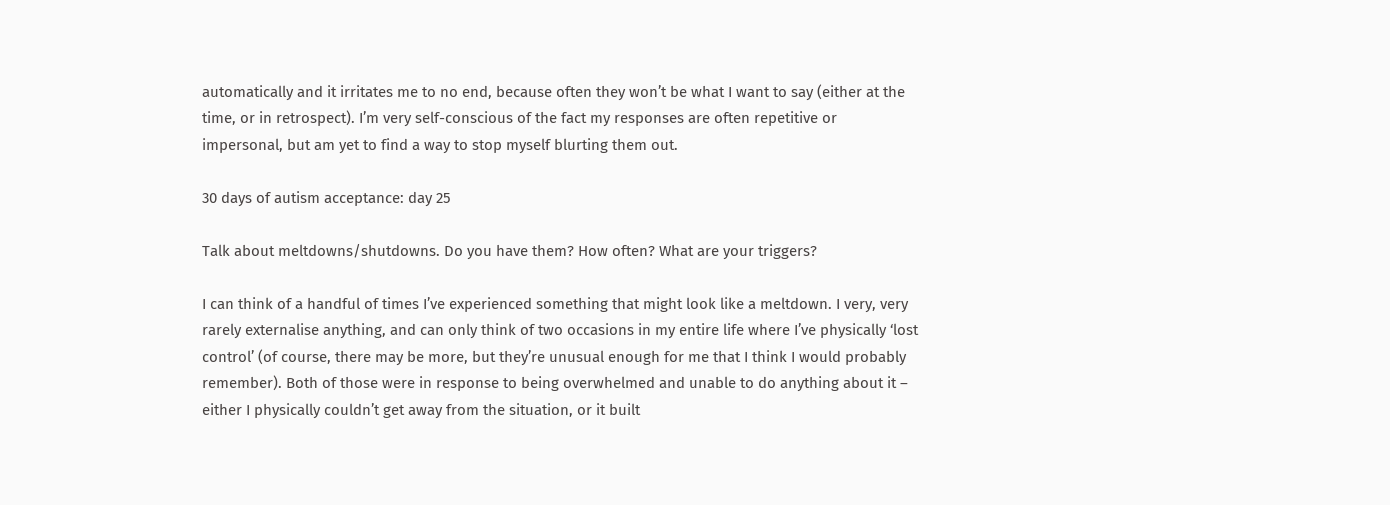automatically and it irritates me to no end, because often they won’t be what I want to say (either at the time, or in retrospect). I’m very self-conscious of the fact my responses are often repetitive or impersonal, but am yet to find a way to stop myself blurting them out.

30 days of autism acceptance: day 25

Talk about meltdowns/shutdowns. Do you have them? How often? What are your triggers?

I can think of a handful of times I’ve experienced something that might look like a meltdown. I very, very rarely externalise anything, and can only think of two occasions in my entire life where I’ve physically ‘lost control’ (of course, there may be more, but they’re unusual enough for me that I think I would probably remember). Both of those were in response to being overwhelmed and unable to do anything about it – either I physically couldn’t get away from the situation, or it built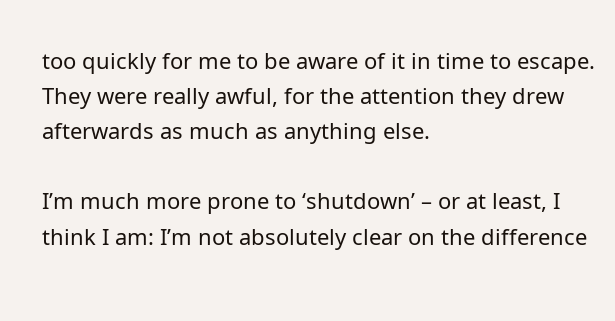too quickly for me to be aware of it in time to escape. They were really awful, for the attention they drew afterwards as much as anything else.

I’m much more prone to ‘shutdown’ – or at least, I think I am: I’m not absolutely clear on the difference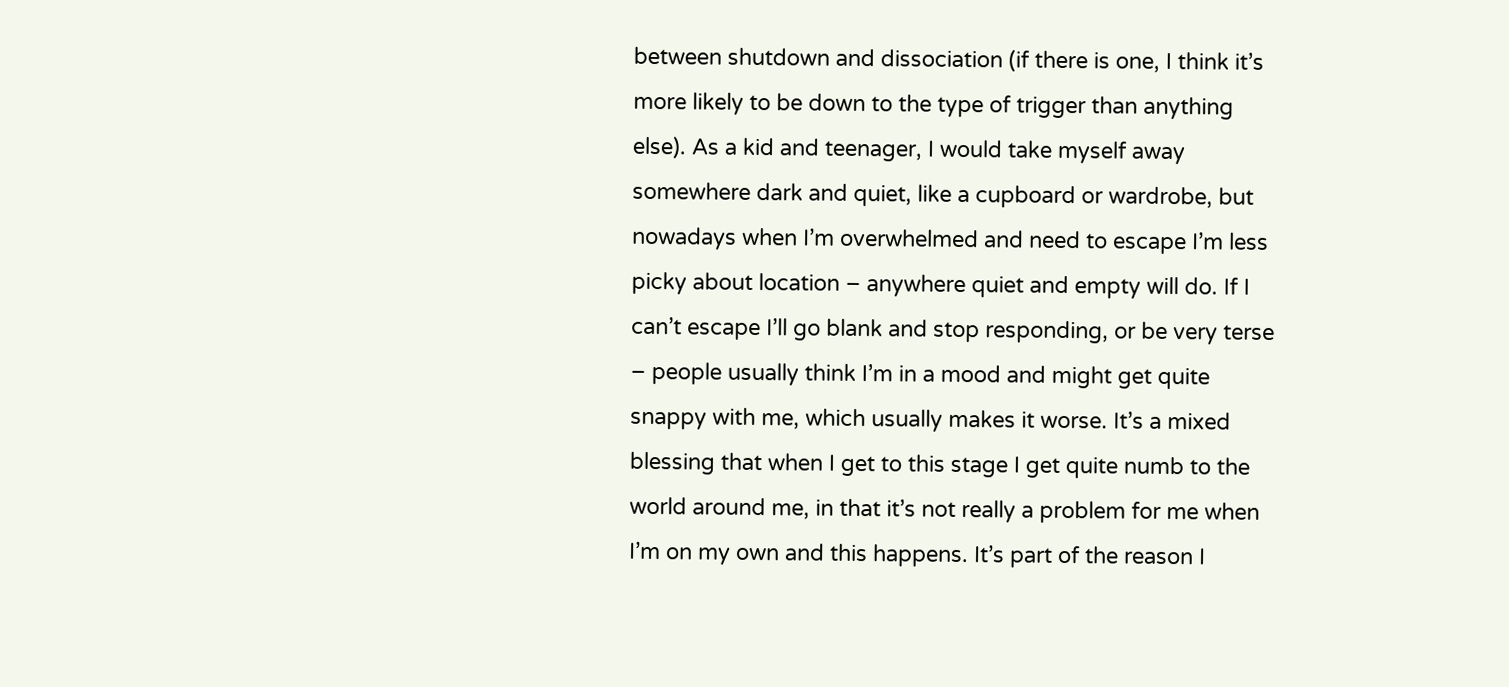between shutdown and dissociation (if there is one, I think it’s more likely to be down to the type of trigger than anything else). As a kid and teenager, I would take myself away somewhere dark and quiet, like a cupboard or wardrobe, but nowadays when I’m overwhelmed and need to escape I’m less picky about location – anywhere quiet and empty will do. If I can’t escape I’ll go blank and stop responding, or be very terse – people usually think I’m in a mood and might get quite snappy with me, which usually makes it worse. It’s a mixed blessing that when I get to this stage I get quite numb to the world around me, in that it’s not really a problem for me when I’m on my own and this happens. It’s part of the reason I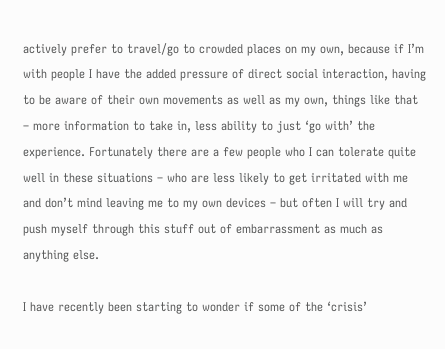actively prefer to travel/go to crowded places on my own, because if I’m with people I have the added pressure of direct social interaction, having to be aware of their own movements as well as my own, things like that – more information to take in, less ability to just ‘go with’ the experience. Fortunately there are a few people who I can tolerate quite well in these situations – who are less likely to get irritated with me and don’t mind leaving me to my own devices – but often I will try and push myself through this stuff out of embarrassment as much as anything else.

I have recently been starting to wonder if some of the ‘crisis’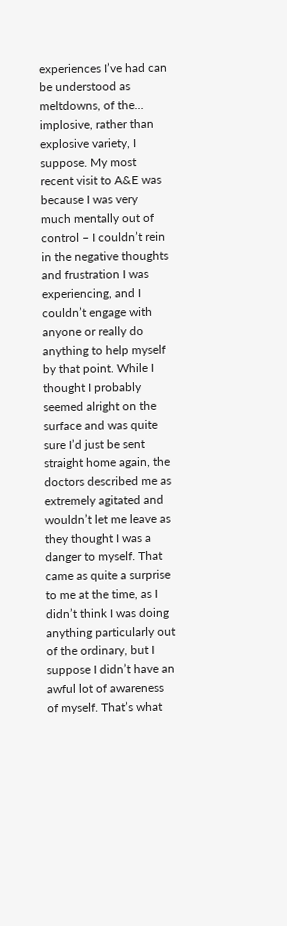experiences I’ve had can be understood as meltdowns, of the… implosive, rather than explosive variety, I suppose. My most recent visit to A&E was because I was very much mentally out of control – I couldn’t rein in the negative thoughts and frustration I was experiencing, and I couldn’t engage with anyone or really do anything to help myself by that point. While I thought I probably seemed alright on the surface and was quite sure I’d just be sent straight home again, the doctors described me as extremely agitated and wouldn’t let me leave as they thought I was a danger to myself. That came as quite a surprise to me at the time, as I didn’t think I was doing anything particularly out of the ordinary, but I suppose I didn’t have an awful lot of awareness of myself. That’s what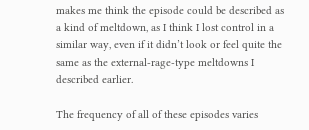makes me think the episode could be described as a kind of meltdown, as I think I lost control in a similar way, even if it didn’t look or feel quite the same as the external-rage-type meltdowns I described earlier.

The frequency of all of these episodes varies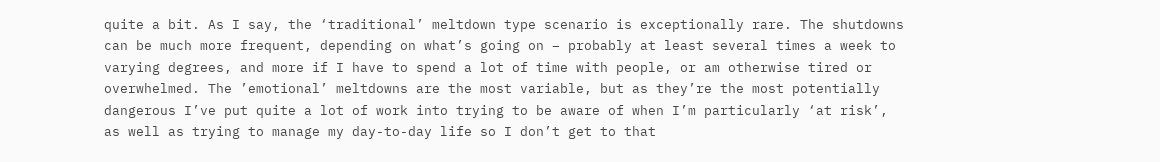quite a bit. As I say, the ‘traditional’ meltdown type scenario is exceptionally rare. The shutdowns can be much more frequent, depending on what’s going on – probably at least several times a week to varying degrees, and more if I have to spend a lot of time with people, or am otherwise tired or overwhelmed. The ’emotional’ meltdowns are the most variable, but as they’re the most potentially dangerous I’ve put quite a lot of work into trying to be aware of when I’m particularly ‘at risk’, as well as trying to manage my day-to-day life so I don’t get to that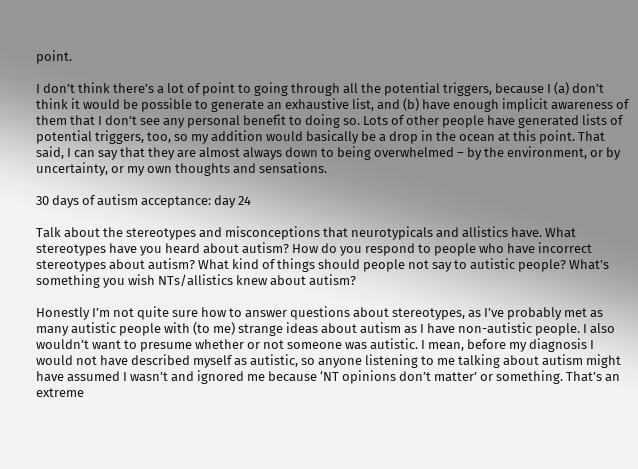point.

I don’t think there’s a lot of point to going through all the potential triggers, because I (a) don’t think it would be possible to generate an exhaustive list, and (b) have enough implicit awareness of them that I don’t see any personal benefit to doing so. Lots of other people have generated lists of potential triggers, too, so my addition would basically be a drop in the ocean at this point. That said, I can say that they are almost always down to being overwhelmed – by the environment, or by uncertainty, or my own thoughts and sensations.

30 days of autism acceptance: day 24

Talk about the stereotypes and misconceptions that neurotypicals and allistics have. What stereotypes have you heard about autism? How do you respond to people who have incorrect stereotypes about autism? What kind of things should people not say to autistic people? What’s something you wish NTs/allistics knew about autism?

Honestly I’m not quite sure how to answer questions about stereotypes, as I’ve probably met as many autistic people with (to me) strange ideas about autism as I have non-autistic people. I also wouldn’t want to presume whether or not someone was autistic. I mean, before my diagnosis I would not have described myself as autistic, so anyone listening to me talking about autism might have assumed I wasn’t and ignored me because ‘NT opinions don’t matter’ or something. That’s an extreme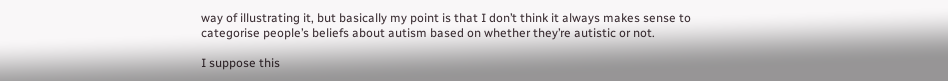way of illustrating it, but basically my point is that I don’t think it always makes sense to categorise people’s beliefs about autism based on whether they’re autistic or not.

I suppose this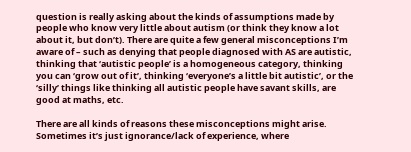question is really asking about the kinds of assumptions made by people who know very little about autism (or think they know a lot about it, but don’t). There are quite a few general misconceptions I’m aware of – such as denying that people diagnosed with AS are autistic, thinking that ‘autistic people’ is a homogeneous category, thinking you can ‘grow out of it’, thinking ‘everyone’s a little bit autistic’, or the ‘silly’ things like thinking all autistic people have savant skills, are good at maths, etc.

There are all kinds of reasons these misconceptions might arise. Sometimes it’s just ignorance/lack of experience, where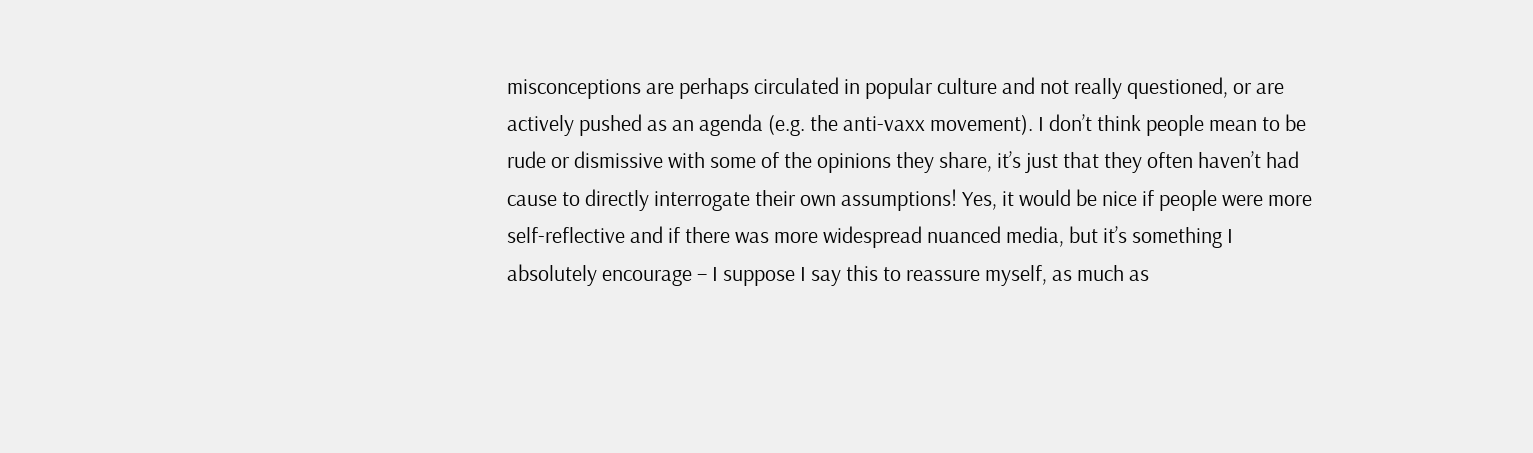misconceptions are perhaps circulated in popular culture and not really questioned, or are actively pushed as an agenda (e.g. the anti-vaxx movement). I don’t think people mean to be rude or dismissive with some of the opinions they share, it’s just that they often haven’t had cause to directly interrogate their own assumptions! Yes, it would be nice if people were more self-reflective and if there was more widespread nuanced media, but it’s something I absolutely encourage – I suppose I say this to reassure myself, as much as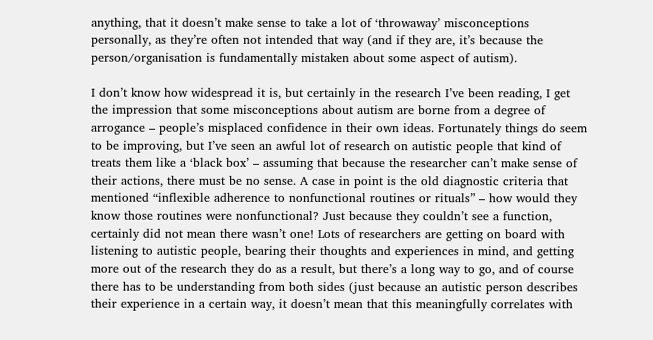anything, that it doesn’t make sense to take a lot of ‘throwaway’ misconceptions personally, as they’re often not intended that way (and if they are, it’s because the person/organisation is fundamentally mistaken about some aspect of autism).

I don’t know how widespread it is, but certainly in the research I’ve been reading, I get the impression that some misconceptions about autism are borne from a degree of arrogance – people’s misplaced confidence in their own ideas. Fortunately things do seem to be improving, but I’ve seen an awful lot of research on autistic people that kind of treats them like a ‘black box’ – assuming that because the researcher can’t make sense of their actions, there must be no sense. A case in point is the old diagnostic criteria that mentioned “inflexible adherence to nonfunctional routines or rituals” – how would they know those routines were nonfunctional? Just because they couldn’t see a function, certainly did not mean there wasn’t one! Lots of researchers are getting on board with listening to autistic people, bearing their thoughts and experiences in mind, and getting more out of the research they do as a result, but there’s a long way to go, and of course there has to be understanding from both sides (just because an autistic person describes their experience in a certain way, it doesn’t mean that this meaningfully correlates with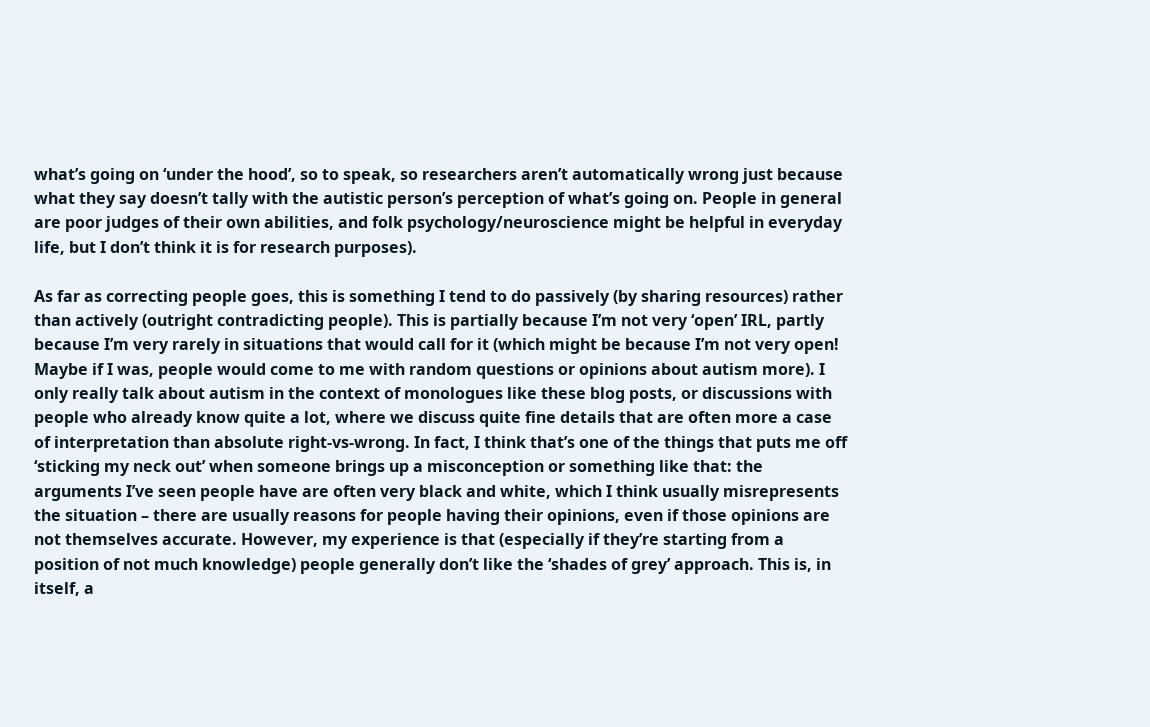what’s going on ‘under the hood’, so to speak, so researchers aren’t automatically wrong just because what they say doesn’t tally with the autistic person’s perception of what’s going on. People in general are poor judges of their own abilities, and folk psychology/neuroscience might be helpful in everyday life, but I don’t think it is for research purposes).

As far as correcting people goes, this is something I tend to do passively (by sharing resources) rather than actively (outright contradicting people). This is partially because I’m not very ‘open’ IRL, partly because I’m very rarely in situations that would call for it (which might be because I’m not very open! Maybe if I was, people would come to me with random questions or opinions about autism more). I only really talk about autism in the context of monologues like these blog posts, or discussions with people who already know quite a lot, where we discuss quite fine details that are often more a case of interpretation than absolute right-vs-wrong. In fact, I think that’s one of the things that puts me off ‘sticking my neck out’ when someone brings up a misconception or something like that: the arguments I’ve seen people have are often very black and white, which I think usually misrepresents the situation – there are usually reasons for people having their opinions, even if those opinions are not themselves accurate. However, my experience is that (especially if they’re starting from a position of not much knowledge) people generally don’t like the ‘shades of grey’ approach. This is, in itself, a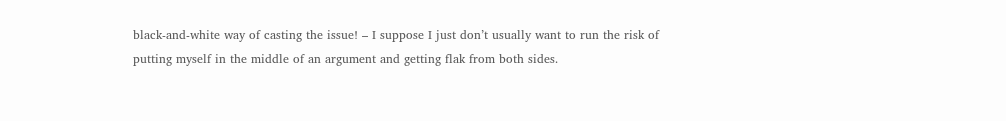black-and-white way of casting the issue! – I suppose I just don’t usually want to run the risk of putting myself in the middle of an argument and getting flak from both sides.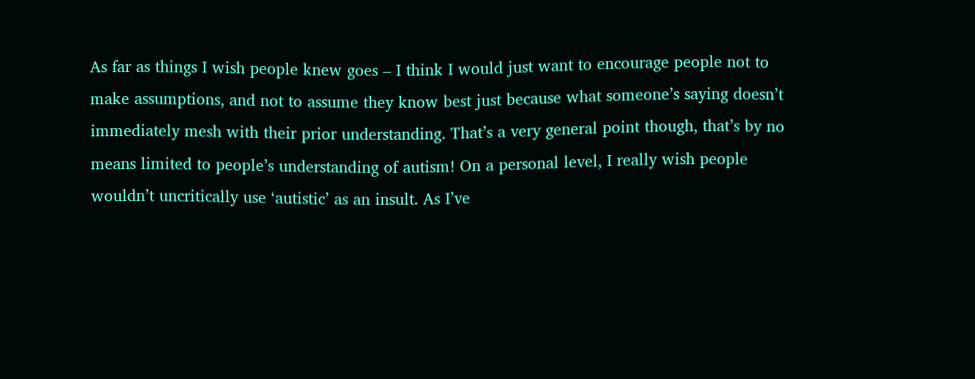As far as things I wish people knew goes – I think I would just want to encourage people not to make assumptions, and not to assume they know best just because what someone’s saying doesn’t immediately mesh with their prior understanding. That’s a very general point though, that’s by no means limited to people’s understanding of autism! On a personal level, I really wish people wouldn’t uncritically use ‘autistic’ as an insult. As I’ve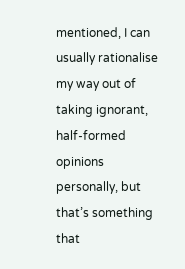mentioned, I can usually rationalise my way out of taking ignorant, half-formed opinions personally, but that’s something that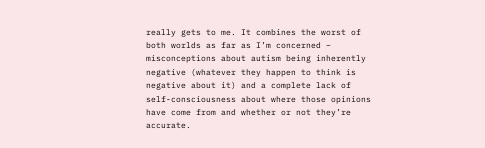really gets to me. It combines the worst of both worlds as far as I’m concerned – misconceptions about autism being inherently negative (whatever they happen to think is negative about it) and a complete lack of self-consciousness about where those opinions have come from and whether or not they’re accurate.